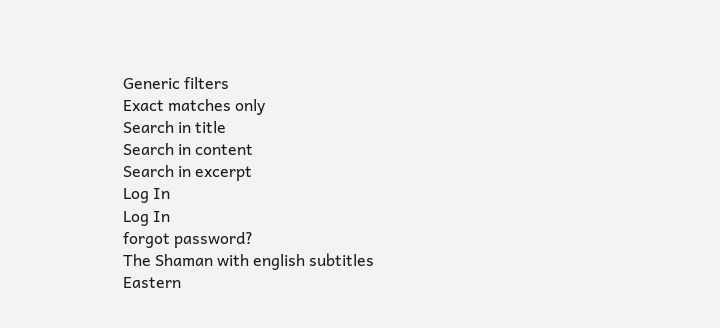Generic filters
Exact matches only
Search in title
Search in content
Search in excerpt
Log In
Log In
forgot password?
The Shaman with english subtitles
Eastern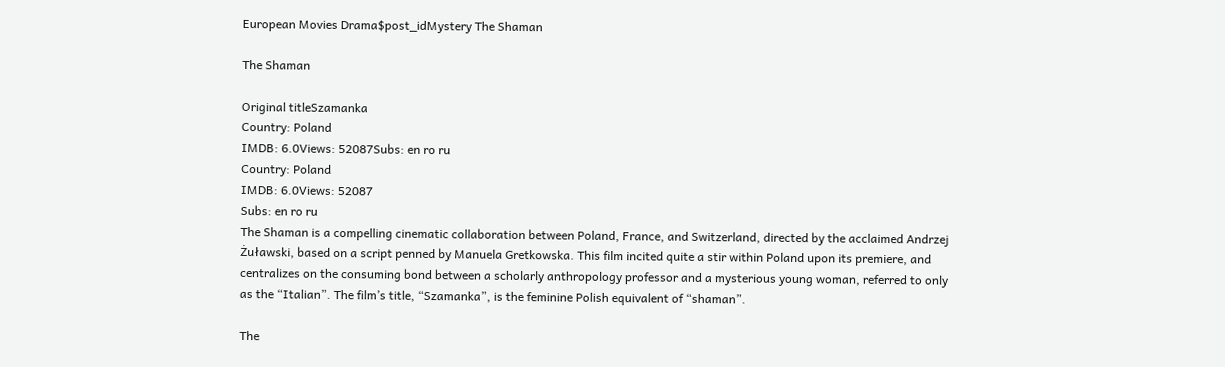European Movies Drama$post_idMystery The Shaman

The Shaman

Original titleSzamanka
Country: Poland
IMDB: 6.0Views: 52087Subs: en ro ru
Country: Poland
IMDB: 6.0Views: 52087
Subs: en ro ru
The Shaman is a compelling cinematic collaboration between Poland, France, and Switzerland, directed by the acclaimed Andrzej Żuławski, based on a script penned by Manuela Gretkowska. This film incited quite a stir within Poland upon its premiere, and centralizes on the consuming bond between a scholarly anthropology professor and a mysterious young woman, referred to only as the “Italian”. The film’s title, “Szamanka”, is the feminine Polish equivalent of “shaman”.

The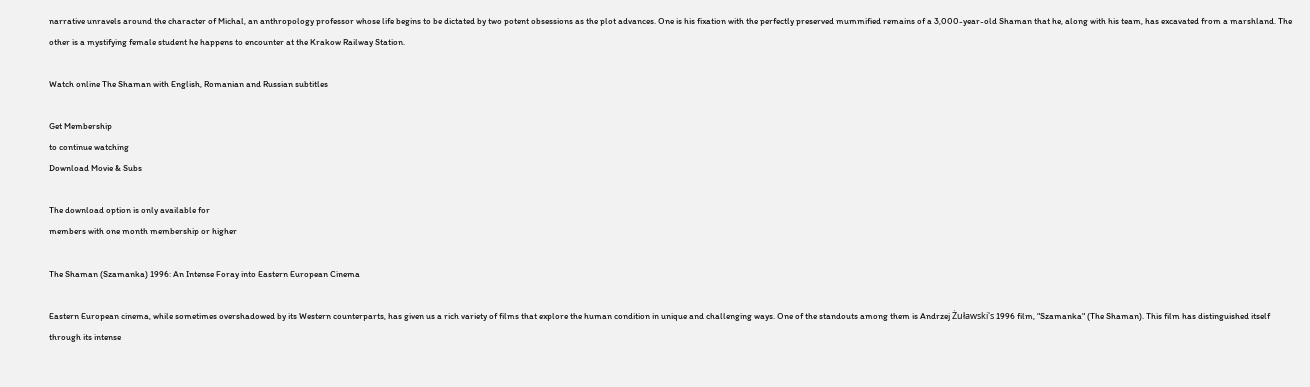narrative unravels around the character of Michal, an anthropology professor whose life begins to be dictated by two potent obsessions as the plot advances. One is his fixation with the perfectly preserved mummified remains of a 3,000-year-old Shaman that he, along with his team, has excavated from a marshland. The other is a mystifying female student he happens to encounter at the Krakow Railway Station.

Watch online The Shaman with English, Romanian and Russian subtitles

Get Membership
to continue watching
Download Movie & Subs

The download option is only available for
members with one month membership or higher

The Shaman (Szamanka) 1996: An Intense Foray into Eastern European Cinema

Eastern European cinema, while sometimes overshadowed by its Western counterparts, has given us a rich variety of films that explore the human condition in unique and challenging ways. One of the standouts among them is Andrzej Żuławski's 1996 film, "Szamanka" (The Shaman). This film has distinguished itself through its intense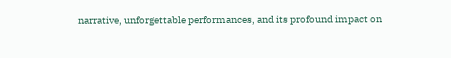narrative, unforgettable performances, and its profound impact on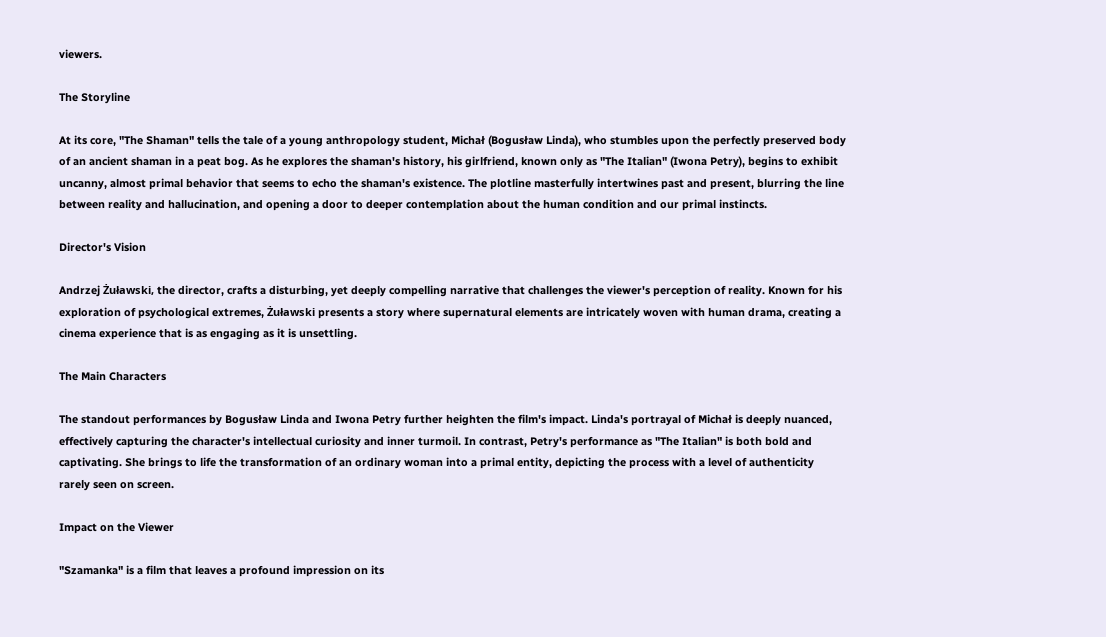viewers.

The Storyline

At its core, "The Shaman" tells the tale of a young anthropology student, Michał (Bogusław Linda), who stumbles upon the perfectly preserved body of an ancient shaman in a peat bog. As he explores the shaman's history, his girlfriend, known only as "The Italian" (Iwona Petry), begins to exhibit uncanny, almost primal behavior that seems to echo the shaman's existence. The plotline masterfully intertwines past and present, blurring the line between reality and hallucination, and opening a door to deeper contemplation about the human condition and our primal instincts.

Director's Vision

Andrzej Żuławski, the director, crafts a disturbing, yet deeply compelling narrative that challenges the viewer's perception of reality. Known for his exploration of psychological extremes, Żuławski presents a story where supernatural elements are intricately woven with human drama, creating a cinema experience that is as engaging as it is unsettling.

The Main Characters

The standout performances by Bogusław Linda and Iwona Petry further heighten the film's impact. Linda's portrayal of Michał is deeply nuanced, effectively capturing the character's intellectual curiosity and inner turmoil. In contrast, Petry's performance as "The Italian" is both bold and captivating. She brings to life the transformation of an ordinary woman into a primal entity, depicting the process with a level of authenticity rarely seen on screen.

Impact on the Viewer

"Szamanka" is a film that leaves a profound impression on its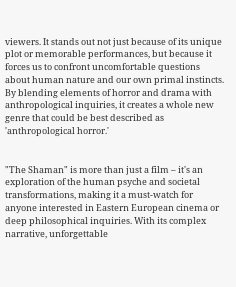viewers. It stands out not just because of its unique plot or memorable performances, but because it forces us to confront uncomfortable questions about human nature and our own primal instincts. By blending elements of horror and drama with anthropological inquiries, it creates a whole new genre that could be best described as 'anthropological horror.'


"The Shaman" is more than just a film – it's an exploration of the human psyche and societal transformations, making it a must-watch for anyone interested in Eastern European cinema or deep philosophical inquiries. With its complex narrative, unforgettable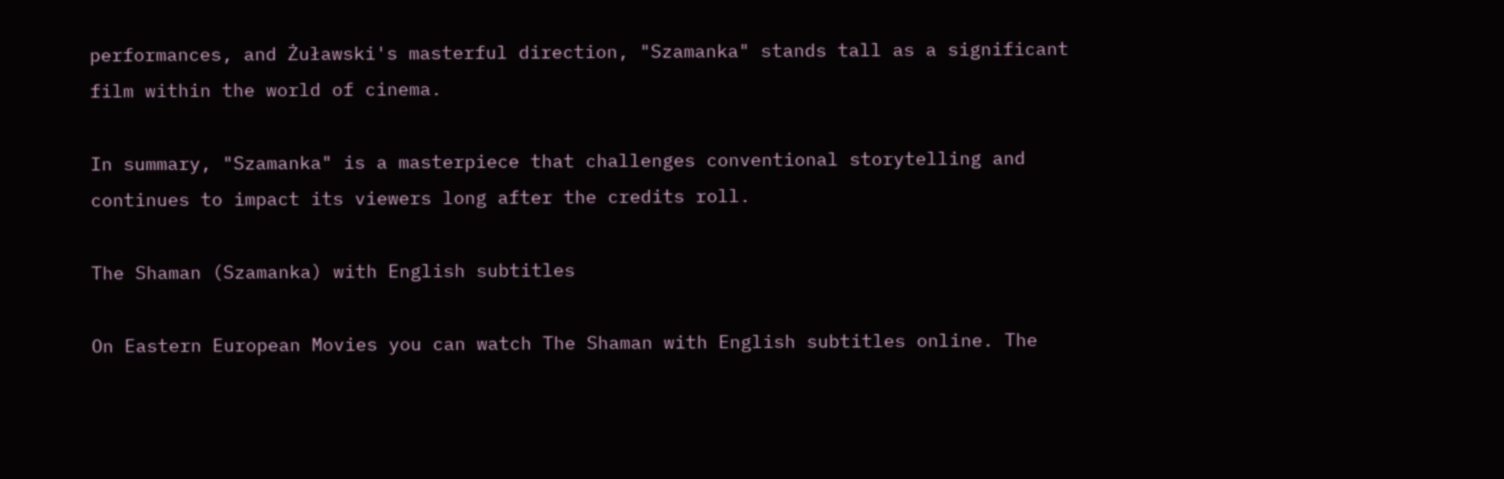performances, and Żuławski's masterful direction, "Szamanka" stands tall as a significant film within the world of cinema.

In summary, "Szamanka" is a masterpiece that challenges conventional storytelling and continues to impact its viewers long after the credits roll.

The Shaman (Szamanka) with English subtitles

On Eastern European Movies you can watch The Shaman with English subtitles online. The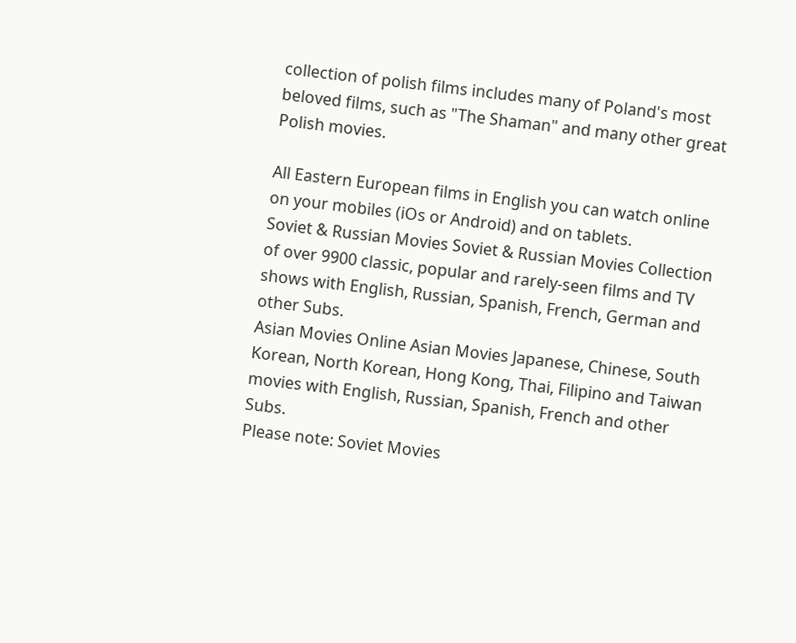collection of polish films includes many of Poland's most beloved films, such as "The Shaman" and many other great Polish movies.

All Eastern European films in English you can watch online on your mobiles (iOs or Android) and on tablets.
Soviet & Russian Movies Soviet & Russian Movies Collection of over 9900 classic, popular and rarely-seen films and TV shows with English, Russian, Spanish, French, German and other Subs.
Asian Movies Online Asian Movies Japanese, Chinese, South Korean, North Korean, Hong Kong, Thai, Filipino and Taiwan movies with English, Russian, Spanish, French and other Subs.
Please note: Soviet Movies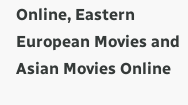Online, Eastern European Movies and Asian Movies Online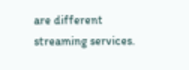are different streaming services.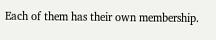Each of them has their own membership.